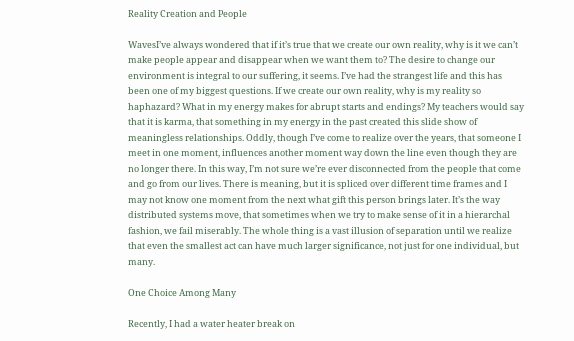Reality Creation and People

WavesI’ve always wondered that if it’s true that we create our own reality, why is it we can’t make people appear and disappear when we want them to? The desire to change our environment is integral to our suffering, it seems. I’ve had the strangest life and this has been one of my biggest questions. If we create our own reality, why is my reality so haphazard? What in my energy makes for abrupt starts and endings? My teachers would say that it is karma, that something in my energy in the past created this slide show of meaningless relationships. Oddly, though I’ve come to realize over the years, that someone I meet in one moment, influences another moment way down the line even though they are no longer there. In this way, I’m not sure we’re ever disconnected from the people that come and go from our lives. There is meaning, but it is spliced over different time frames and I may not know one moment from the next what gift this person brings later. It’s the way distributed systems move, that sometimes when we try to make sense of it in a hierarchal fashion, we fail miserably. The whole thing is a vast illusion of separation until we realize that even the smallest act can have much larger significance, not just for one individual, but many.

One Choice Among Many

Recently, I had a water heater break on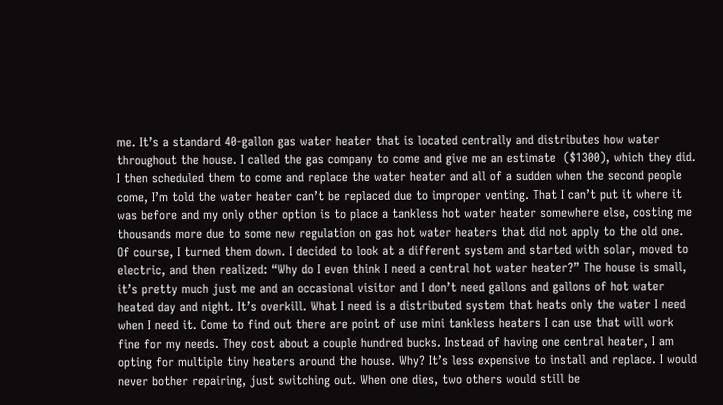me. It’s a standard 40-gallon gas water heater that is located centrally and distributes how water throughout the house. I called the gas company to come and give me an estimate  ($1300), which they did. I then scheduled them to come and replace the water heater and all of a sudden when the second people come, I’m told the water heater can’t be replaced due to improper venting. That I can’t put it where it was before and my only other option is to place a tankless hot water heater somewhere else, costing me thousands more due to some new regulation on gas hot water heaters that did not apply to the old one. Of course, I turned them down. I decided to look at a different system and started with solar, moved to electric, and then realized: “Why do I even think I need a central hot water heater?” The house is small, it’s pretty much just me and an occasional visitor and I don’t need gallons and gallons of hot water heated day and night. It’s overkill. What I need is a distributed system that heats only the water I need when I need it. Come to find out there are point of use mini tankless heaters I can use that will work fine for my needs. They cost about a couple hundred bucks. Instead of having one central heater, I am opting for multiple tiny heaters around the house. Why? It’s less expensive to install and replace. I would never bother repairing, just switching out. When one dies, two others would still be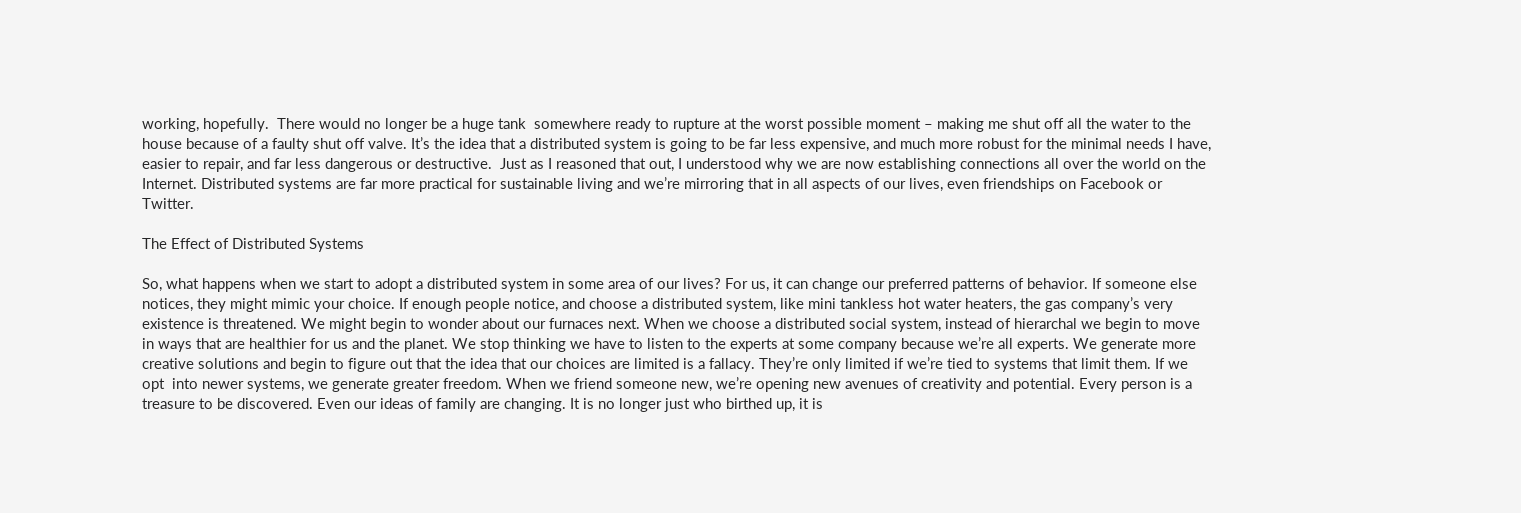working, hopefully.  There would no longer be a huge tank  somewhere ready to rupture at the worst possible moment – making me shut off all the water to the house because of a faulty shut off valve. It’s the idea that a distributed system is going to be far less expensive, and much more robust for the minimal needs I have, easier to repair, and far less dangerous or destructive.  Just as I reasoned that out, I understood why we are now establishing connections all over the world on the Internet. Distributed systems are far more practical for sustainable living and we’re mirroring that in all aspects of our lives, even friendships on Facebook or Twitter.

The Effect of Distributed Systems

So, what happens when we start to adopt a distributed system in some area of our lives? For us, it can change our preferred patterns of behavior. If someone else notices, they might mimic your choice. If enough people notice, and choose a distributed system, like mini tankless hot water heaters, the gas company’s very existence is threatened. We might begin to wonder about our furnaces next. When we choose a distributed social system, instead of hierarchal we begin to move in ways that are healthier for us and the planet. We stop thinking we have to listen to the experts at some company because we’re all experts. We generate more creative solutions and begin to figure out that the idea that our choices are limited is a fallacy. They’re only limited if we’re tied to systems that limit them. If we opt  into newer systems, we generate greater freedom. When we friend someone new, we’re opening new avenues of creativity and potential. Every person is a treasure to be discovered. Even our ideas of family are changing. It is no longer just who birthed up, it is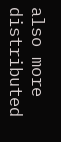also more distributed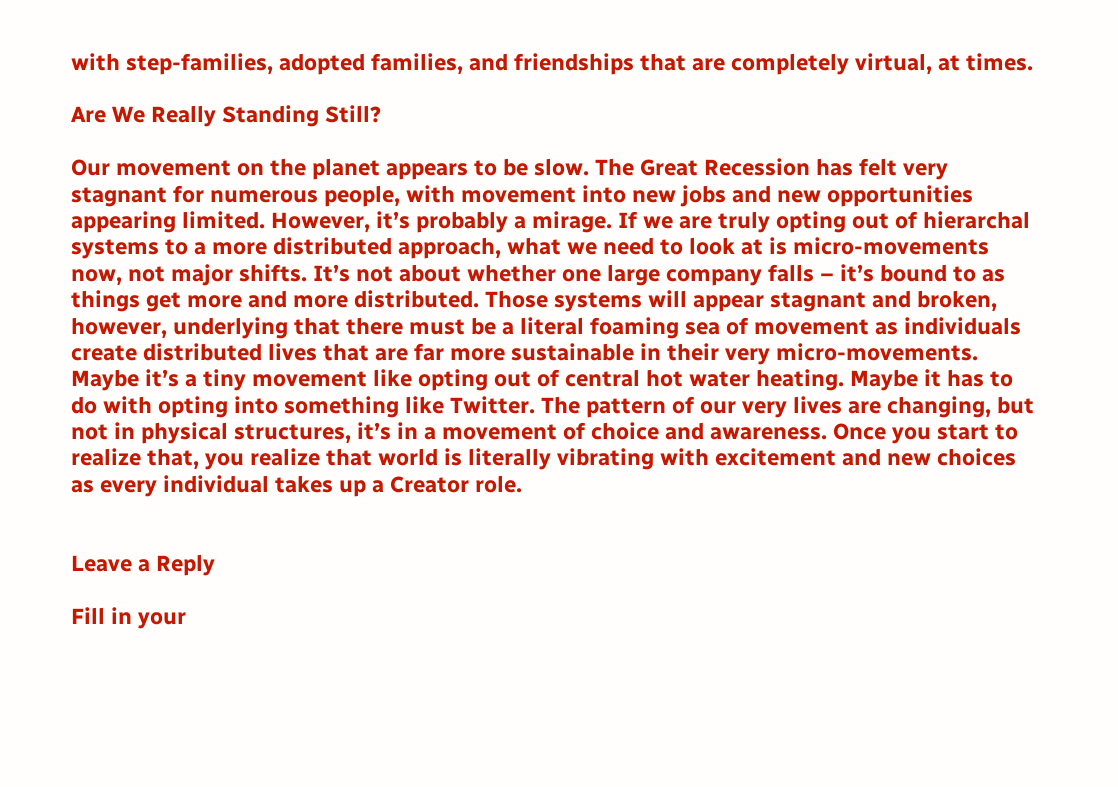with step-families, adopted families, and friendships that are completely virtual, at times.

Are We Really Standing Still?

Our movement on the planet appears to be slow. The Great Recession has felt very stagnant for numerous people, with movement into new jobs and new opportunities appearing limited. However, it’s probably a mirage. If we are truly opting out of hierarchal systems to a more distributed approach, what we need to look at is micro-movements now, not major shifts. It’s not about whether one large company falls – it’s bound to as things get more and more distributed. Those systems will appear stagnant and broken, however, underlying that there must be a literal foaming sea of movement as individuals create distributed lives that are far more sustainable in their very micro-movements. Maybe it’s a tiny movement like opting out of central hot water heating. Maybe it has to do with opting into something like Twitter. The pattern of our very lives are changing, but not in physical structures, it’s in a movement of choice and awareness. Once you start to realize that, you realize that world is literally vibrating with excitement and new choices as every individual takes up a Creator role.


Leave a Reply

Fill in your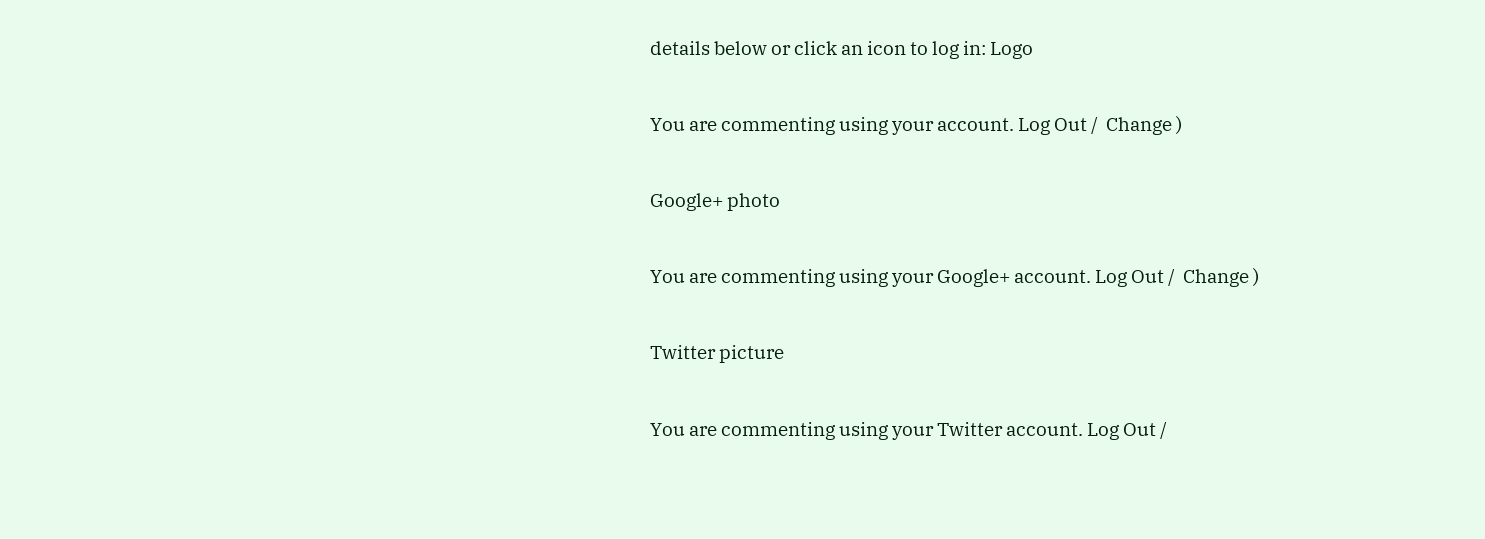details below or click an icon to log in: Logo

You are commenting using your account. Log Out /  Change )

Google+ photo

You are commenting using your Google+ account. Log Out /  Change )

Twitter picture

You are commenting using your Twitter account. Log Out /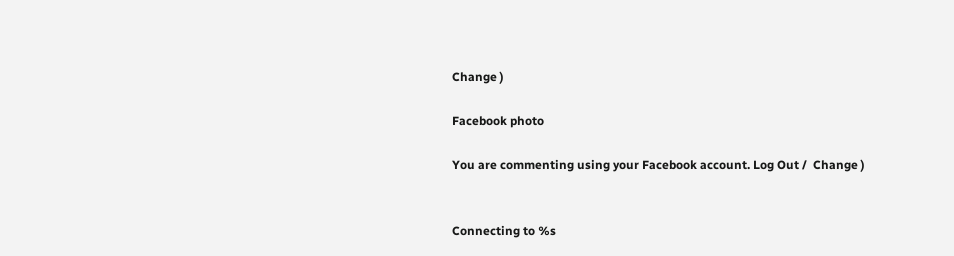Change )

Facebook photo

You are commenting using your Facebook account. Log Out /  Change )


Connecting to %s